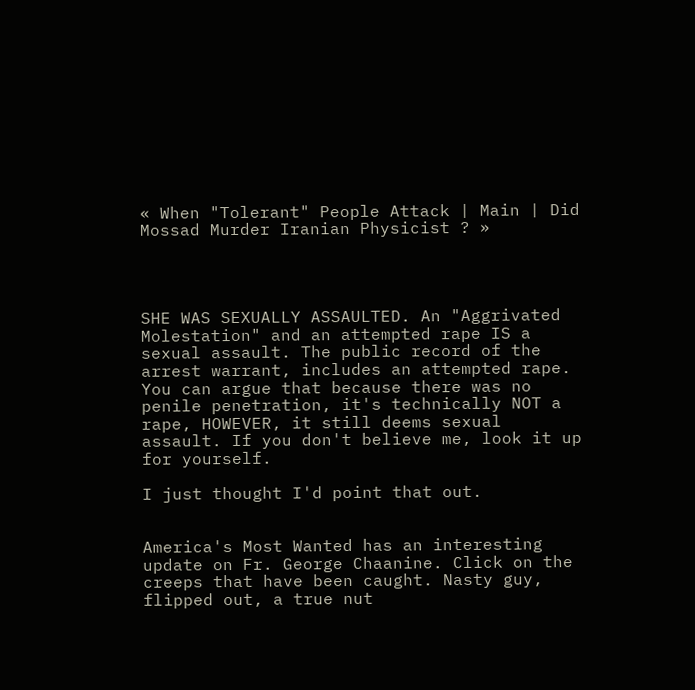« When "Tolerant" People Attack | Main | Did Mossad Murder Iranian Physicist ? »




SHE WAS SEXUALLY ASSAULTED. An "Aggrivated Molestation" and an attempted rape IS a sexual assault. The public record of the arrest warrant, includes an attempted rape. You can argue that because there was no penile penetration, it's technically NOT a rape, HOWEVER, it still deems sexual assault. If you don't believe me, look it up for yourself.

I just thought I'd point that out.


America's Most Wanted has an interesting update on Fr. George Chaanine. Click on the creeps that have been caught. Nasty guy, flipped out, a true nut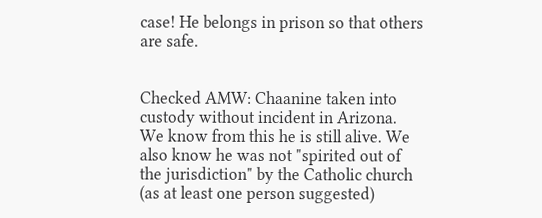case! He belongs in prison so that others are safe.


Checked AMW: Chaanine taken into custody without incident in Arizona.
We know from this he is still alive. We also know he was not "spirited out of the jurisdiction" by the Catholic church (as at least one person suggested)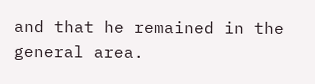and that he remained in the general area.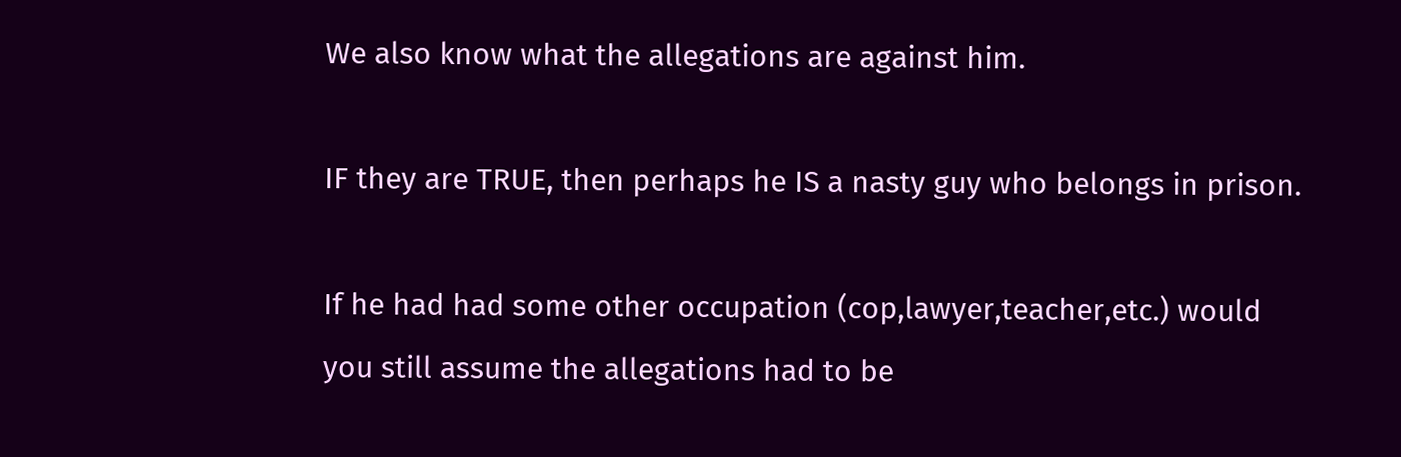We also know what the allegations are against him.

IF they are TRUE, then perhaps he IS a nasty guy who belongs in prison.

If he had had some other occupation (cop,lawyer,teacher,etc.) would you still assume the allegations had to be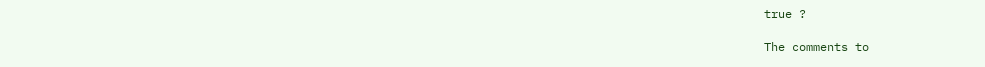true ?

The comments to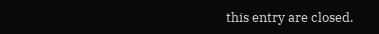this entry are closed.